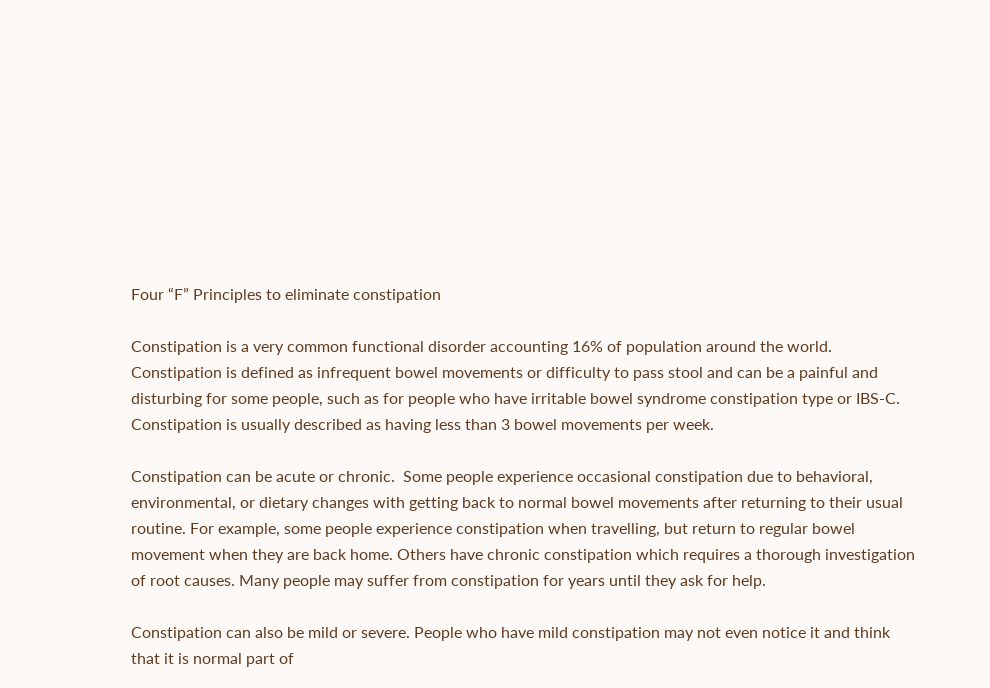Four “F” Principles to eliminate constipation

Constipation is a very common functional disorder accounting 16% of population around the world. Constipation is defined as infrequent bowel movements or difficulty to pass stool and can be a painful and disturbing for some people, such as for people who have irritable bowel syndrome constipation type or IBS-C. Constipation is usually described as having less than 3 bowel movements per week.

Constipation can be acute or chronic.  Some people experience occasional constipation due to behavioral, environmental, or dietary changes with getting back to normal bowel movements after returning to their usual routine. For example, some people experience constipation when travelling, but return to regular bowel movement when they are back home. Others have chronic constipation which requires a thorough investigation of root causes. Many people may suffer from constipation for years until they ask for help.

Constipation can also be mild or severe. People who have mild constipation may not even notice it and think that it is normal part of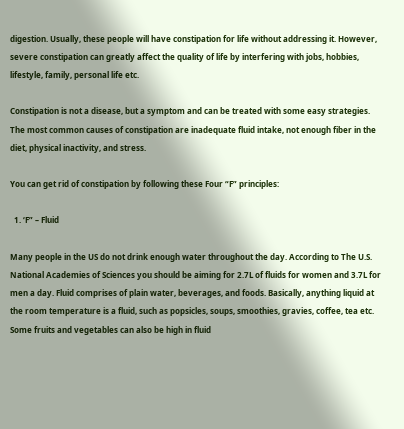digestion. Usually, these people will have constipation for life without addressing it. However, severe constipation can greatly affect the quality of life by interfering with jobs, hobbies, lifestyle, family, personal life etc.

Constipation is not a disease, but a symptom and can be treated with some easy strategies. The most common causes of constipation are inadequate fluid intake, not enough fiber in the diet, physical inactivity, and stress.

You can get rid of constipation by following these Four “F” principles:

  1. ‘F” – Fluid

Many people in the US do not drink enough water throughout the day. According to The U.S. National Academies of Sciences you should be aiming for 2.7L of fluids for women and 3.7L for men a day. Fluid comprises of plain water, beverages, and foods. Basically, anything liquid at the room temperature is a fluid, such as popsicles, soups, smoothies, gravies, coffee, tea etc. Some fruits and vegetables can also be high in fluid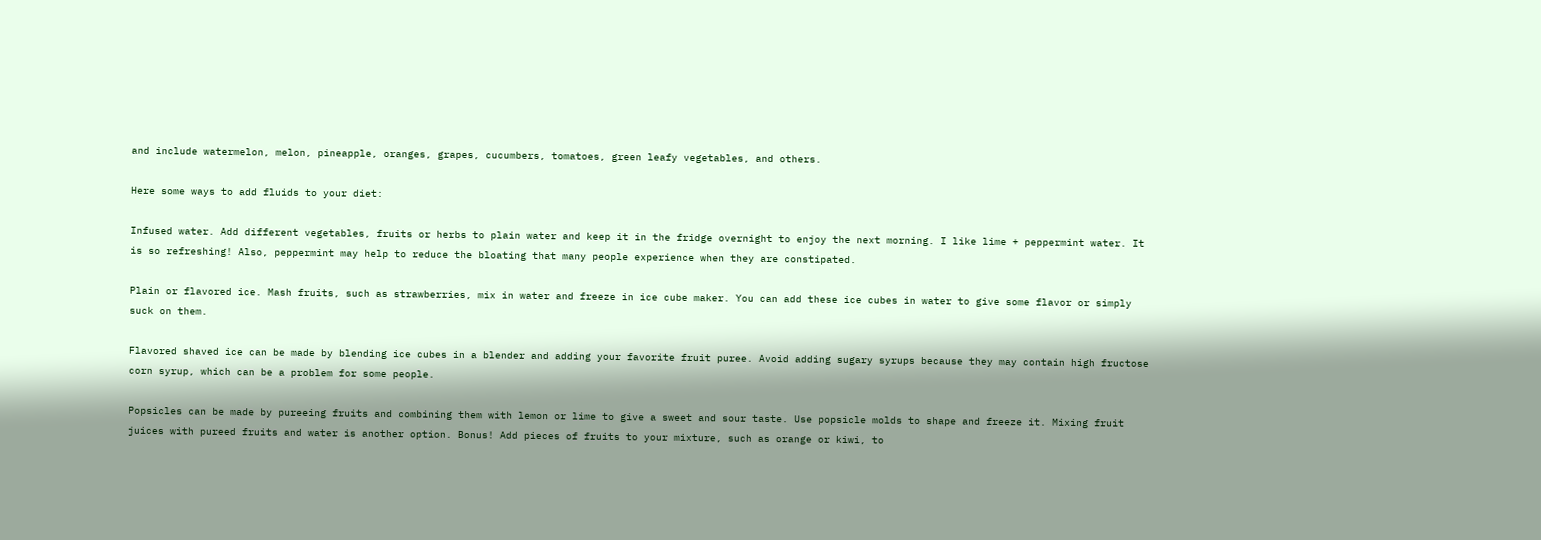and include watermelon, melon, pineapple, oranges, grapes, cucumbers, tomatoes, green leafy vegetables, and others.

Here some ways to add fluids to your diet:

Infused water. Add different vegetables, fruits or herbs to plain water and keep it in the fridge overnight to enjoy the next morning. I like lime + peppermint water. It is so refreshing! Also, peppermint may help to reduce the bloating that many people experience when they are constipated.

Plain or flavored ice. Mash fruits, such as strawberries, mix in water and freeze in ice cube maker. You can add these ice cubes in water to give some flavor or simply suck on them.

Flavored shaved ice can be made by blending ice cubes in a blender and adding your favorite fruit puree. Avoid adding sugary syrups because they may contain high fructose corn syrup, which can be a problem for some people.

Popsicles can be made by pureeing fruits and combining them with lemon or lime to give a sweet and sour taste. Use popsicle molds to shape and freeze it. Mixing fruit juices with pureed fruits and water is another option. Bonus! Add pieces of fruits to your mixture, such as orange or kiwi, to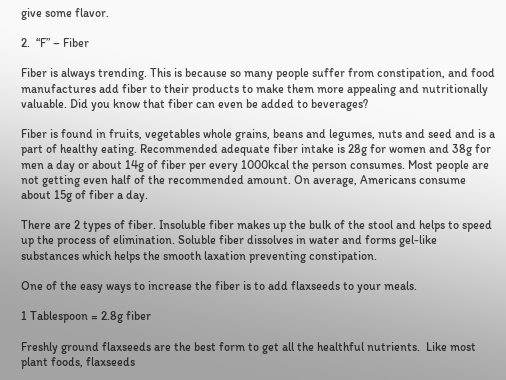give some flavor.

2.  “F” – Fiber

Fiber is always trending. This is because so many people suffer from constipation, and food manufactures add fiber to their products to make them more appealing and nutritionally valuable. Did you know that fiber can even be added to beverages?

Fiber is found in fruits, vegetables whole grains, beans and legumes, nuts and seed and is a part of healthy eating. Recommended adequate fiber intake is 28g for women and 38g for men a day or about 14g of fiber per every 1000kcal the person consumes. Most people are not getting even half of the recommended amount. On average, Americans consume about 15g of fiber a day.

There are 2 types of fiber. Insoluble fiber makes up the bulk of the stool and helps to speed up the process of elimination. Soluble fiber dissolves in water and forms gel-like substances which helps the smooth laxation preventing constipation.

One of the easy ways to increase the fiber is to add flaxseeds to your meals.

1 Tablespoon = 2.8g fiber

Freshly ground flaxseeds are the best form to get all the healthful nutrients.  Like most plant foods, flaxseeds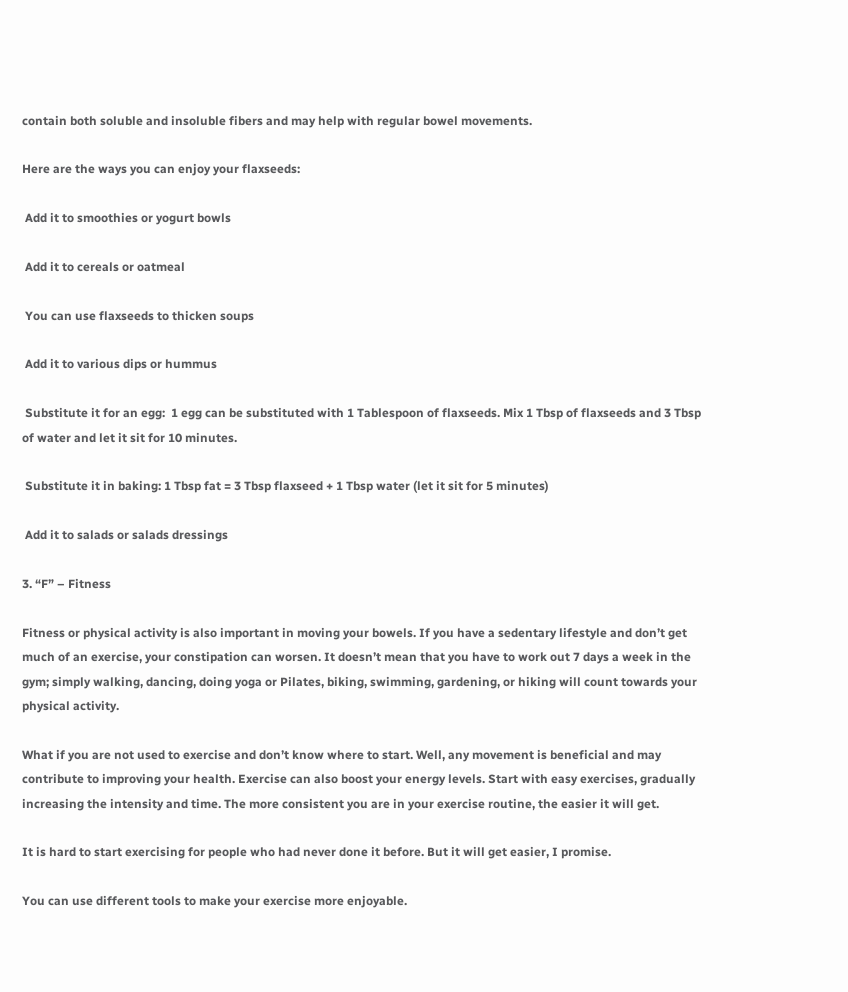contain both soluble and insoluble fibers and may help with regular bowel movements.

Here are the ways you can enjoy your flaxseeds:

 Add it to smoothies or yogurt bowls

 Add it to cereals or oatmeal

 You can use flaxseeds to thicken soups

 Add it to various dips or hummus

 Substitute it for an egg:  1 egg can be substituted with 1 Tablespoon of flaxseeds. Mix 1 Tbsp of flaxseeds and 3 Tbsp of water and let it sit for 10 minutes.

 Substitute it in baking: 1 Tbsp fat = 3 Tbsp flaxseed + 1 Tbsp water (let it sit for 5 minutes)

 Add it to salads or salads dressings

3. “F” – Fitness

Fitness or physical activity is also important in moving your bowels. If you have a sedentary lifestyle and don’t get much of an exercise, your constipation can worsen. It doesn’t mean that you have to work out 7 days a week in the gym; simply walking, dancing, doing yoga or Pilates, biking, swimming, gardening, or hiking will count towards your physical activity.

What if you are not used to exercise and don’t know where to start. Well, any movement is beneficial and may contribute to improving your health. Exercise can also boost your energy levels. Start with easy exercises, gradually increasing the intensity and time. The more consistent you are in your exercise routine, the easier it will get.

It is hard to start exercising for people who had never done it before. But it will get easier, I promise.

You can use different tools to make your exercise more enjoyable.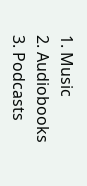1. Music
2. Audiobooks
3. Podcasts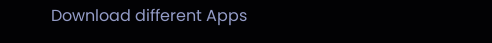Download different Apps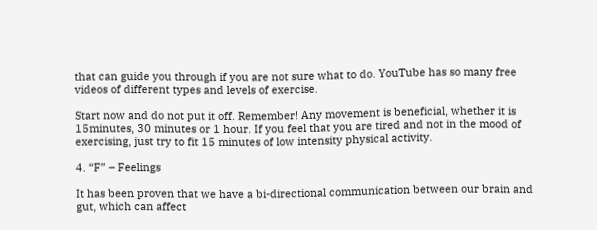that can guide you through if you are not sure what to do. YouTube has so many free videos of different types and levels of exercise.

Start now and do not put it off. Remember! Any movement is beneficial, whether it is 15minutes, 30 minutes or 1 hour. If you feel that you are tired and not in the mood of exercising, just try to fit 15 minutes of low intensity physical activity.

4. “F” – Feelings

It has been proven that we have a bi-directional communication between our brain and gut, which can affect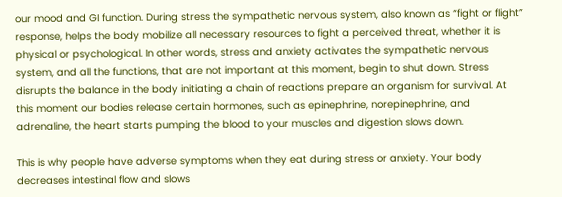our mood and GI function. During stress the sympathetic nervous system, also known as “fight or flight” response, helps the body mobilize all necessary resources to fight a perceived threat, whether it is physical or psychological. In other words, stress and anxiety activates the sympathetic nervous system, and all the functions, that are not important at this moment, begin to shut down. Stress disrupts the balance in the body initiating a chain of reactions prepare an organism for survival. At this moment our bodies release certain hormones, such as epinephrine, norepinephrine, and adrenaline, the heart starts pumping the blood to your muscles and digestion slows down.

This is why people have adverse symptoms when they eat during stress or anxiety. Your body decreases intestinal flow and slows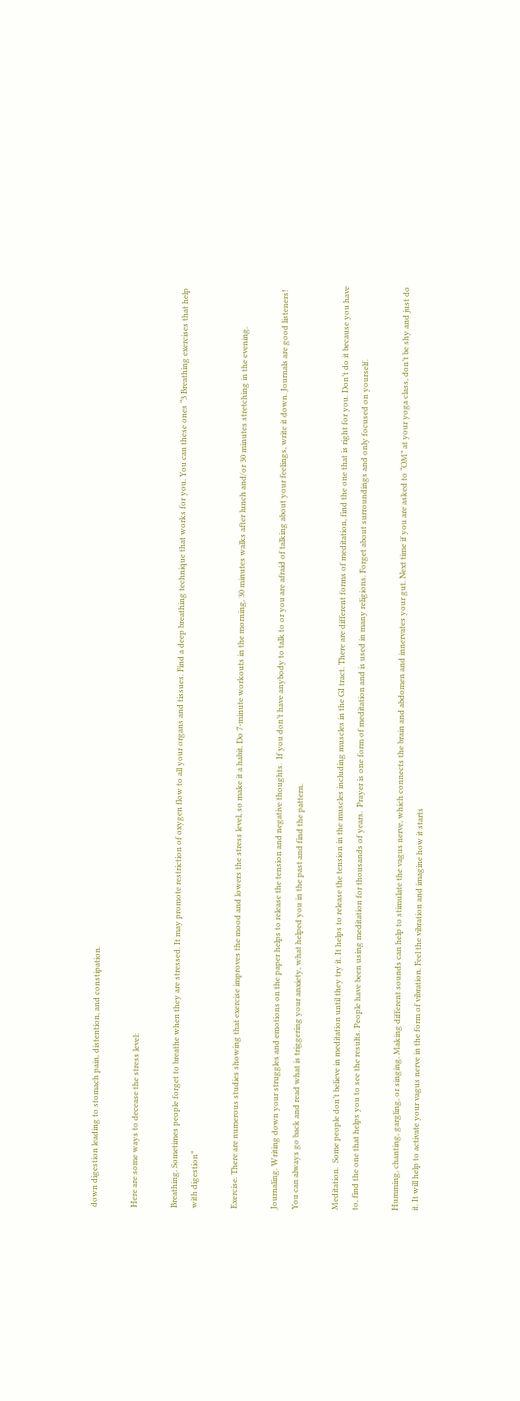down digestion leading to stomach pain, distention, and constipation.

Here are some ways to decease the stress level:

Breathing. Sometimes people forget to breathe when they are stressed. It may promote restriction of oxygen flow to all your organs and tissues. Find a deep breathing technique that works for you. You can these ones “3 Breathing exercises that help with digestion”

Exercise. There are numerous studies showing that exercise improves the mood and lowers the stress level, so make it a habit. Do 7-minute workouts in the morning, 30 minutes walks after lunch and/or 30 minutes stretching in the evening.

Journaling. Writing down your struggles and emotions on the paper helps to release the tension and negative thoughts.  If you don’t have anybody to talk to or you are afraid of talking about your feelings, write it down. Journals are good listeners! You can always go back and read what is triggering your anxiety, what helped you in the past and find the pattern.

Meditation.  Some people don’t believe in meditation until they try it. It helps to release the tension in the muscles including muscles in the GI tract. There are different forms of meditation, find the one that is right for you. Don’t do it because you have to, find the one that helps you to see the results. People have been using meditation for thousands of years.  Prayer is one form of meditation and is used in many religions. Forget about surroundings and only focused on yourself.

Humming, chanting, gargling, or singing. Making different sounds can help to stimulate the vagus nerve, which connects the brain and abdomen and innervates your gut. Next time if you are asked to “OM” at your yoga class, don’t be shy and just do it. It will help to activate your vagus nerve in the form of vibration. Feel the vibration and imagine how it starts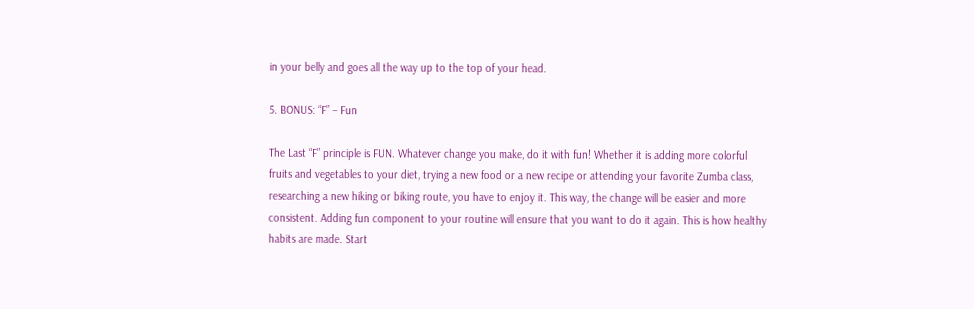in your belly and goes all the way up to the top of your head.

5. BONUS: “F” – Fun

The Last “F” principle is FUN. Whatever change you make, do it with fun! Whether it is adding more colorful fruits and vegetables to your diet, trying a new food or a new recipe or attending your favorite Zumba class, researching a new hiking or biking route, you have to enjoy it. This way, the change will be easier and more consistent. Adding fun component to your routine will ensure that you want to do it again. This is how healthy habits are made. Start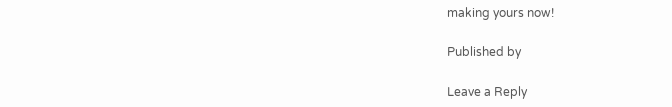making yours now!

Published by

Leave a Reply